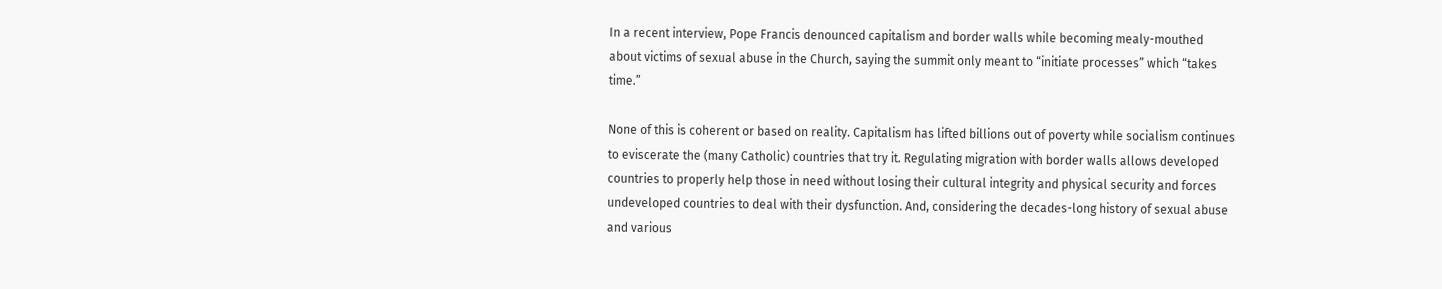In a recent interview, Pope Francis denounced capitalism and border walls while becoming mealy-mouthed about victims of sexual abuse in the Church, saying the summit only meant to “initiate processes” which “takes time.”

None of this is coherent or based on reality. Capitalism has lifted billions out of poverty while socialism continues to eviscerate the (many Catholic) countries that try it. Regulating migration with border walls allows developed countries to properly help those in need without losing their cultural integrity and physical security and forces undeveloped countries to deal with their dysfunction. And, considering the decades-long history of sexual abuse and various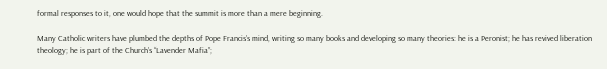formal responses to it, one would hope that the summit is more than a mere beginning.

Many Catholic writers have plumbed the depths of Pope Francis’s mind, writing so many books and developing so many theories: he is a Peronist; he has revived liberation theology; he is part of the Church’s “Lavender Mafia”;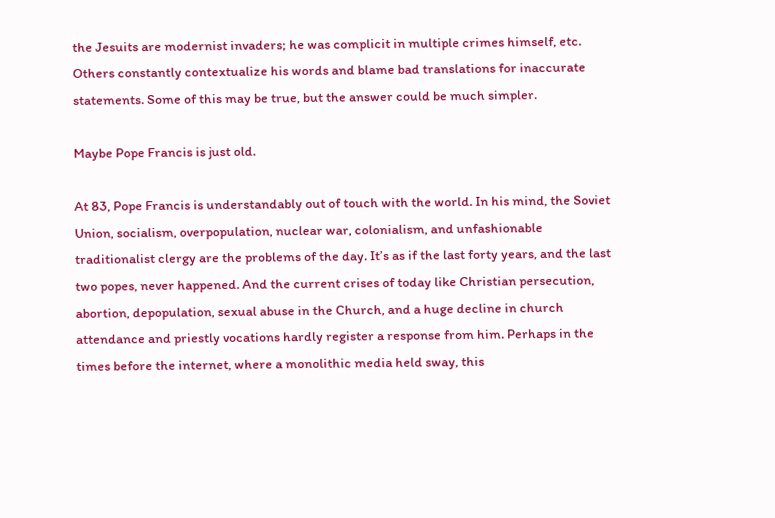the Jesuits are modernist invaders; he was complicit in multiple crimes himself, etc. Others constantly contextualize his words and blame bad translations for inaccurate statements. Some of this may be true, but the answer could be much simpler.

Maybe Pope Francis is just old.

At 83, Pope Francis is understandably out of touch with the world. In his mind, the Soviet Union, socialism, overpopulation, nuclear war, colonialism, and unfashionable traditionalist clergy are the problems of the day. It’s as if the last forty years, and the last two popes, never happened. And the current crises of today like Christian persecution, abortion, depopulation, sexual abuse in the Church, and a huge decline in church attendance and priestly vocations hardly register a response from him. Perhaps in the times before the internet, where a monolithic media held sway, this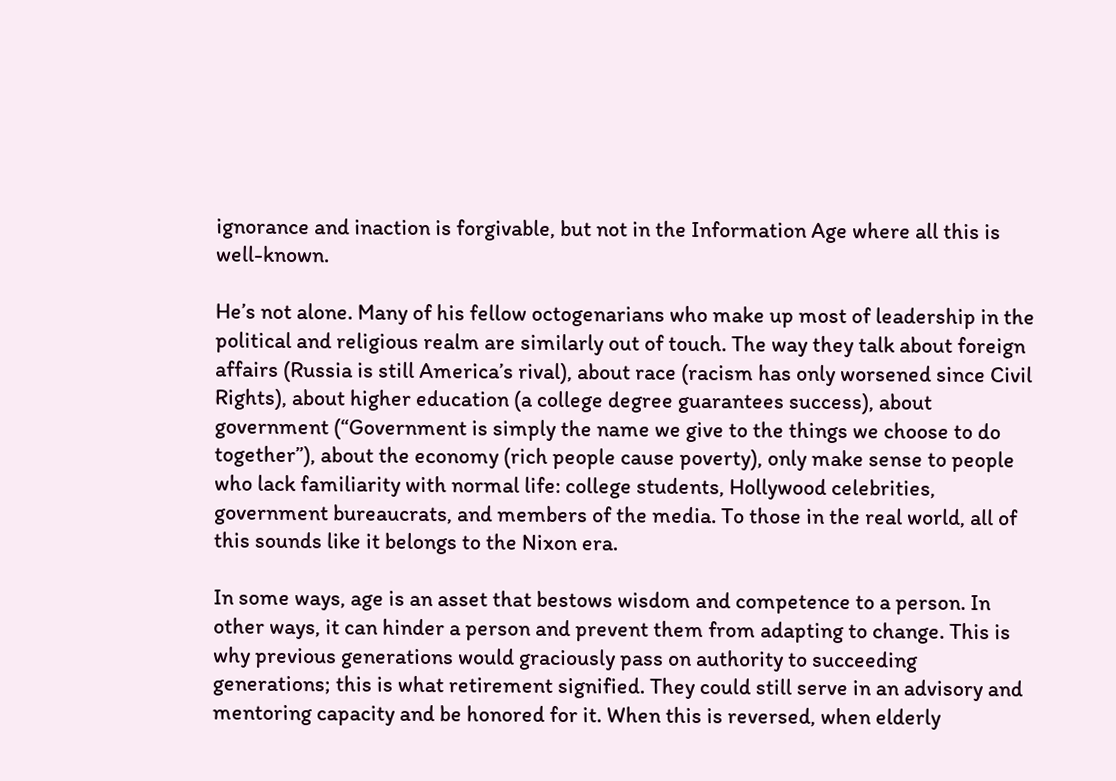ignorance and inaction is forgivable, but not in the Information Age where all this is well-known.

He’s not alone. Many of his fellow octogenarians who make up most of leadership in the political and religious realm are similarly out of touch. The way they talk about foreign affairs (Russia is still America’s rival), about race (racism has only worsened since Civil Rights), about higher education (a college degree guarantees success), about government (“Government is simply the name we give to the things we choose to do together”), about the economy (rich people cause poverty), only make sense to people who lack familiarity with normal life: college students, Hollywood celebrities, government bureaucrats, and members of the media. To those in the real world, all of this sounds like it belongs to the Nixon era.

In some ways, age is an asset that bestows wisdom and competence to a person. In other ways, it can hinder a person and prevent them from adapting to change. This is why previous generations would graciously pass on authority to succeeding generations; this is what retirement signified. They could still serve in an advisory and mentoring capacity and be honored for it. When this is reversed, when elderly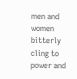men and women bitterly cling to power and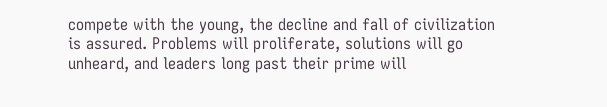compete with the young, the decline and fall of civilization is assured. Problems will proliferate, solutions will go unheard, and leaders long past their prime will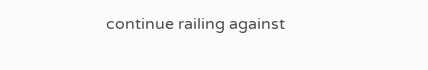continue railing against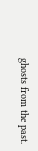ghosts from the past.